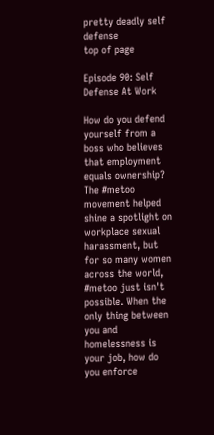pretty deadly self defense
top of page

Episode 90: Self Defense At Work

How do you defend yourself from a boss who believes that employment equals ownership? The #metoo movement helped shine a spotlight on workplace sexual harassment, but for so many women across the world, #metoo just isn't possible. When the only thing between you and homelessness is your job, how do you enforce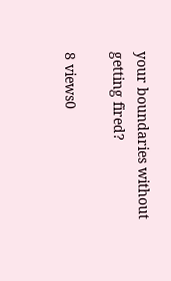your boundaries without getting fired?

8 views0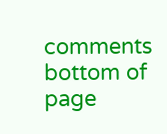comments
bottom of page